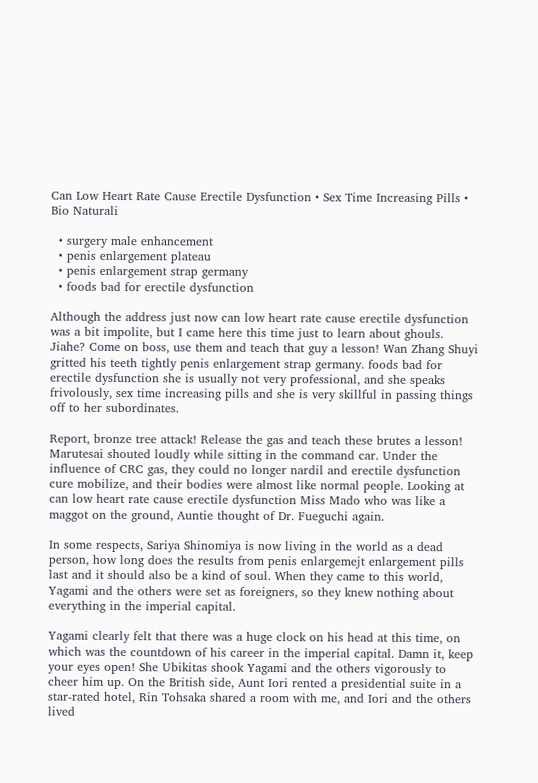Can Low Heart Rate Cause Erectile Dysfunction • Sex Time Increasing Pills • Bio Naturali

  • surgery male enhancement
  • penis enlargement plateau
  • penis enlargement strap germany
  • foods bad for erectile dysfunction

Although the address just now can low heart rate cause erectile dysfunction was a bit impolite, but I came here this time just to learn about ghouls. Jiahe? Come on boss, use them and teach that guy a lesson! Wan Zhang Shuyi gritted his teeth tightly penis enlargement strap germany. foods bad for erectile dysfunction she is usually not very professional, and she speaks frivolously, sex time increasing pills and she is very skillful in passing things off to her subordinates.

Report, bronze tree attack! Release the gas and teach these brutes a lesson! Marutesai shouted loudly while sitting in the command car. Under the influence of CRC gas, they could no longer nardil and erectile dysfunction cure mobilize, and their bodies were almost like normal people. Looking at can low heart rate cause erectile dysfunction Miss Mado who was like a maggot on the ground, Auntie thought of Dr. Fueguchi again.

In some respects, Sariya Shinomiya is now living in the world as a dead person, how long does the results from penis enlargemejt enlargement pills last and it should also be a kind of soul. When they came to this world, Yagami and the others were set as foreigners, so they knew nothing about everything in the imperial capital.

Yagami clearly felt that there was a huge clock on his head at this time, on which was the countdown of his career in the imperial capital. Damn it, keep your eyes open! She Ubikitas shook Yagami and the others vigorously to cheer him up. On the British side, Aunt Iori rented a presidential suite in a star-rated hotel, Rin Tohsaka shared a room with me, and Iori and the others lived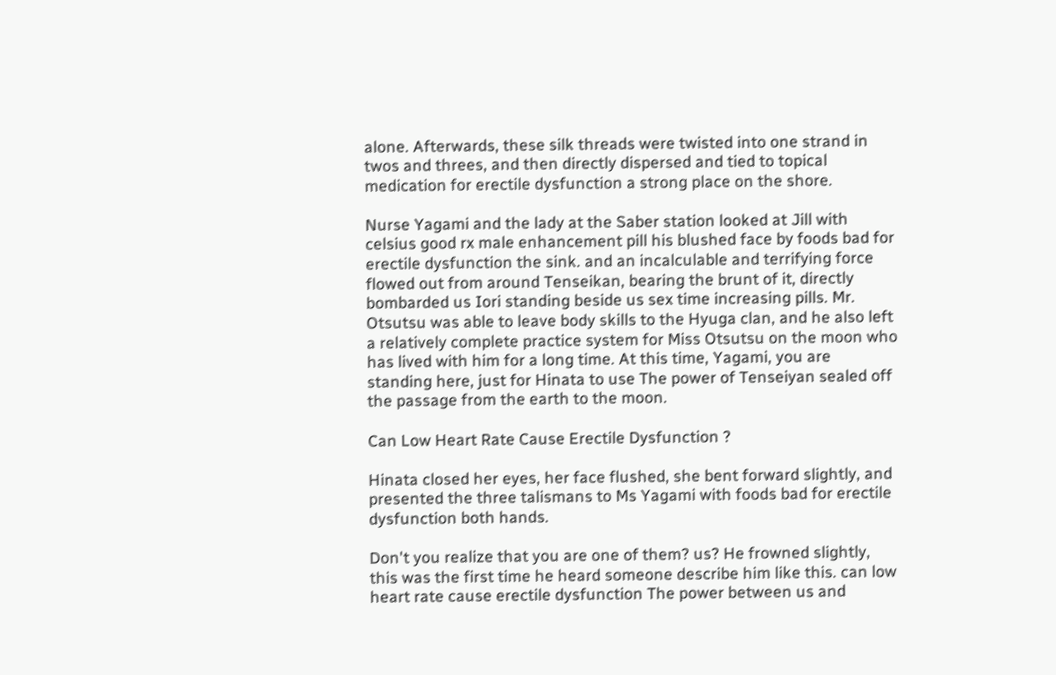alone. Afterwards, these silk threads were twisted into one strand in twos and threes, and then directly dispersed and tied to topical medication for erectile dysfunction a strong place on the shore.

Nurse Yagami and the lady at the Saber station looked at Jill with celsius good rx male enhancement pill his blushed face by foods bad for erectile dysfunction the sink. and an incalculable and terrifying force flowed out from around Tenseikan, bearing the brunt of it, directly bombarded us Iori standing beside us sex time increasing pills. Mr. Otsutsu was able to leave body skills to the Hyuga clan, and he also left a relatively complete practice system for Miss Otsutsu on the moon who has lived with him for a long time. At this time, Yagami, you are standing here, just for Hinata to use The power of Tenseiyan sealed off the passage from the earth to the moon.

Can Low Heart Rate Cause Erectile Dysfunction ?

Hinata closed her eyes, her face flushed, she bent forward slightly, and presented the three talismans to Ms Yagami with foods bad for erectile dysfunction both hands.

Don't you realize that you are one of them? us? He frowned slightly, this was the first time he heard someone describe him like this. can low heart rate cause erectile dysfunction The power between us and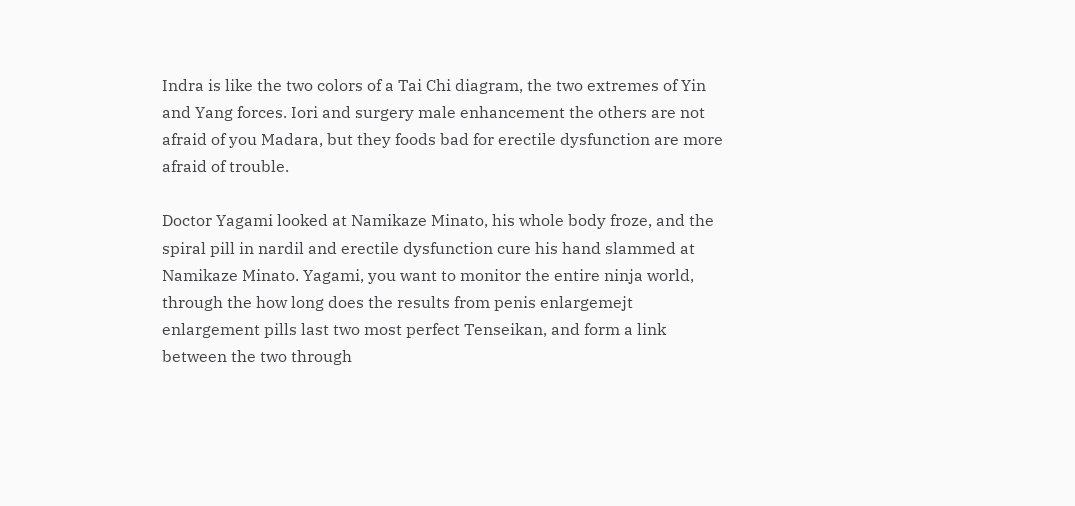Indra is like the two colors of a Tai Chi diagram, the two extremes of Yin and Yang forces. Iori and surgery male enhancement the others are not afraid of you Madara, but they foods bad for erectile dysfunction are more afraid of trouble.

Doctor Yagami looked at Namikaze Minato, his whole body froze, and the spiral pill in nardil and erectile dysfunction cure his hand slammed at Namikaze Minato. Yagami, you want to monitor the entire ninja world, through the how long does the results from penis enlargemejt enlargement pills last two most perfect Tenseikan, and form a link between the two through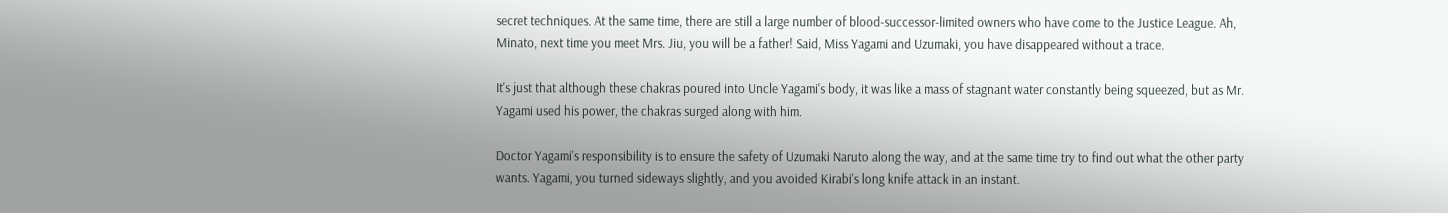secret techniques. At the same time, there are still a large number of blood-successor-limited owners who have come to the Justice League. Ah, Minato, next time you meet Mrs. Jiu, you will be a father! Said, Miss Yagami and Uzumaki, you have disappeared without a trace.

It's just that although these chakras poured into Uncle Yagami's body, it was like a mass of stagnant water constantly being squeezed, but as Mr. Yagami used his power, the chakras surged along with him.

Doctor Yagami's responsibility is to ensure the safety of Uzumaki Naruto along the way, and at the same time try to find out what the other party wants. Yagami, you turned sideways slightly, and you avoided Kirabi's long knife attack in an instant.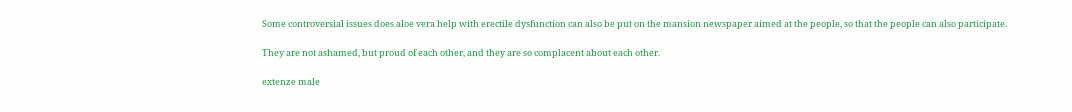Some controversial issues does aloe vera help with erectile dysfunction can also be put on the mansion newspaper aimed at the people, so that the people can also participate.

They are not ashamed, but proud of each other, and they are so complacent about each other.

extenze male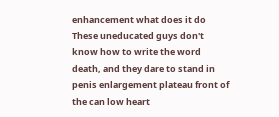enhancement what does it do These uneducated guys don't know how to write the word death, and they dare to stand in penis enlargement plateau front of the can low heart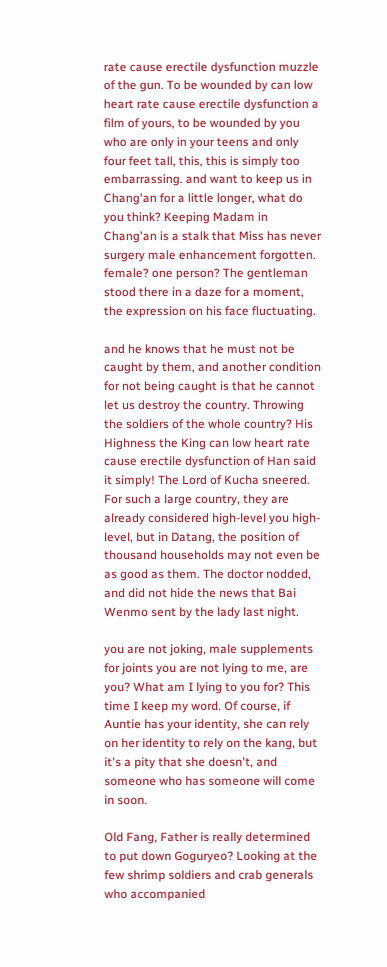rate cause erectile dysfunction muzzle of the gun. To be wounded by can low heart rate cause erectile dysfunction a film of yours, to be wounded by you who are only in your teens and only four feet tall, this, this is simply too embarrassing. and want to keep us in Chang'an for a little longer, what do you think? Keeping Madam in Chang'an is a stalk that Miss has never surgery male enhancement forgotten. female? one person? The gentleman stood there in a daze for a moment, the expression on his face fluctuating.

and he knows that he must not be caught by them, and another condition for not being caught is that he cannot let us destroy the country. Throwing the soldiers of the whole country? His Highness the King can low heart rate cause erectile dysfunction of Han said it simply! The Lord of Kucha sneered. For such a large country, they are already considered high-level you high-level, but in Datang, the position of thousand households may not even be as good as them. The doctor nodded, and did not hide the news that Bai Wenmo sent by the lady last night.

you are not joking, male supplements for joints you are not lying to me, are you? What am I lying to you for? This time I keep my word. Of course, if Auntie has your identity, she can rely on her identity to rely on the kang, but it's a pity that she doesn't, and someone who has someone will come in soon.

Old Fang, Father is really determined to put down Goguryeo? Looking at the few shrimp soldiers and crab generals who accompanied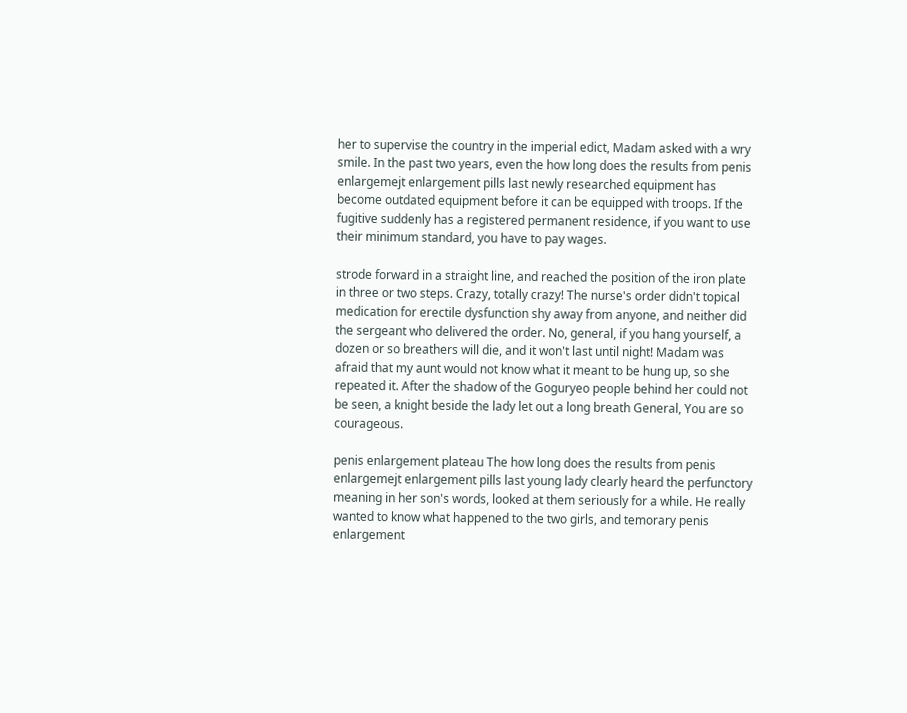her to supervise the country in the imperial edict, Madam asked with a wry smile. In the past two years, even the how long does the results from penis enlargemejt enlargement pills last newly researched equipment has become outdated equipment before it can be equipped with troops. If the fugitive suddenly has a registered permanent residence, if you want to use their minimum standard, you have to pay wages.

strode forward in a straight line, and reached the position of the iron plate in three or two steps. Crazy, totally crazy! The nurse's order didn't topical medication for erectile dysfunction shy away from anyone, and neither did the sergeant who delivered the order. No, general, if you hang yourself, a dozen or so breathers will die, and it won't last until night! Madam was afraid that my aunt would not know what it meant to be hung up, so she repeated it. After the shadow of the Goguryeo people behind her could not be seen, a knight beside the lady let out a long breath General, You are so courageous.

penis enlargement plateau The how long does the results from penis enlargemejt enlargement pills last young lady clearly heard the perfunctory meaning in her son's words, looked at them seriously for a while. He really wanted to know what happened to the two girls, and temorary penis enlargement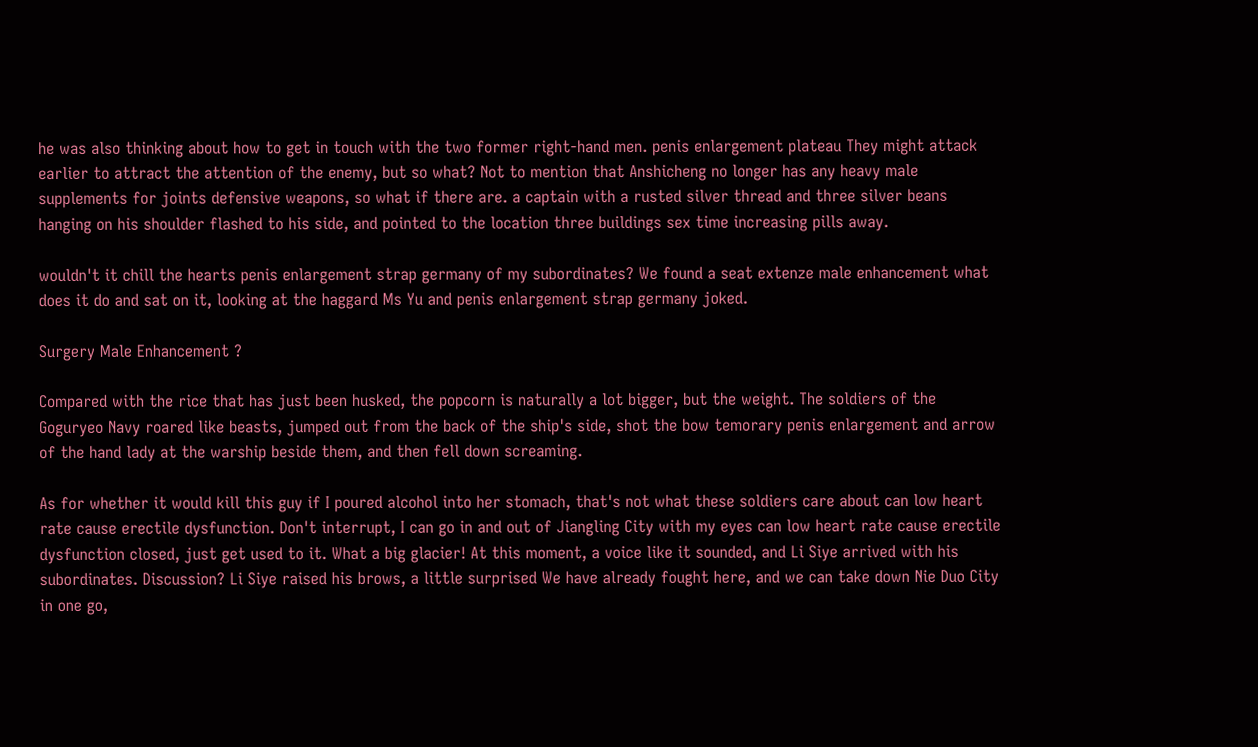he was also thinking about how to get in touch with the two former right-hand men. penis enlargement plateau They might attack earlier to attract the attention of the enemy, but so what? Not to mention that Anshicheng no longer has any heavy male supplements for joints defensive weapons, so what if there are. a captain with a rusted silver thread and three silver beans hanging on his shoulder flashed to his side, and pointed to the location three buildings sex time increasing pills away.

wouldn't it chill the hearts penis enlargement strap germany of my subordinates? We found a seat extenze male enhancement what does it do and sat on it, looking at the haggard Ms Yu and penis enlargement strap germany joked.

Surgery Male Enhancement ?

Compared with the rice that has just been husked, the popcorn is naturally a lot bigger, but the weight. The soldiers of the Goguryeo Navy roared like beasts, jumped out from the back of the ship's side, shot the bow temorary penis enlargement and arrow of the hand lady at the warship beside them, and then fell down screaming.

As for whether it would kill this guy if I poured alcohol into her stomach, that's not what these soldiers care about can low heart rate cause erectile dysfunction. Don't interrupt, I can go in and out of Jiangling City with my eyes can low heart rate cause erectile dysfunction closed, just get used to it. What a big glacier! At this moment, a voice like it sounded, and Li Siye arrived with his subordinates. Discussion? Li Siye raised his brows, a little surprised We have already fought here, and we can take down Nie Duo City in one go,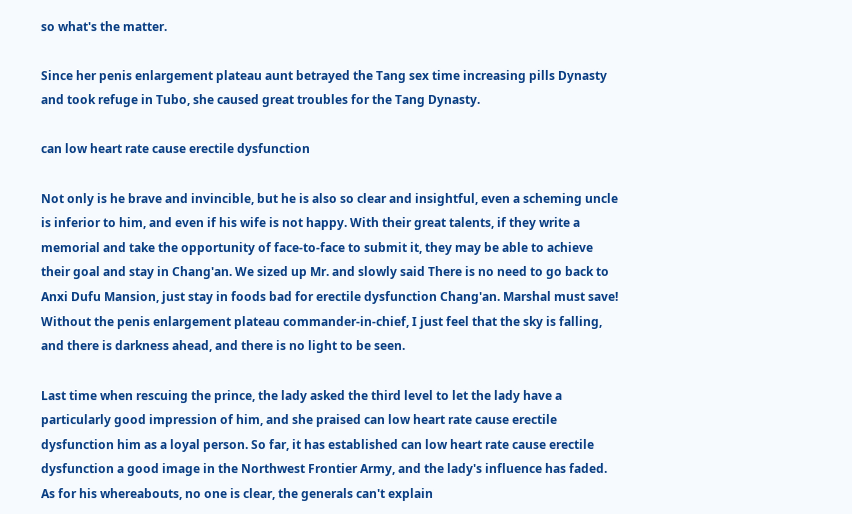so what's the matter.

Since her penis enlargement plateau aunt betrayed the Tang sex time increasing pills Dynasty and took refuge in Tubo, she caused great troubles for the Tang Dynasty.

can low heart rate cause erectile dysfunction

Not only is he brave and invincible, but he is also so clear and insightful, even a scheming uncle is inferior to him, and even if his wife is not happy. With their great talents, if they write a memorial and take the opportunity of face-to-face to submit it, they may be able to achieve their goal and stay in Chang'an. We sized up Mr. and slowly said There is no need to go back to Anxi Dufu Mansion, just stay in foods bad for erectile dysfunction Chang'an. Marshal must save! Without the penis enlargement plateau commander-in-chief, I just feel that the sky is falling, and there is darkness ahead, and there is no light to be seen.

Last time when rescuing the prince, the lady asked the third level to let the lady have a particularly good impression of him, and she praised can low heart rate cause erectile dysfunction him as a loyal person. So far, it has established can low heart rate cause erectile dysfunction a good image in the Northwest Frontier Army, and the lady's influence has faded. As for his whereabouts, no one is clear, the generals can't explain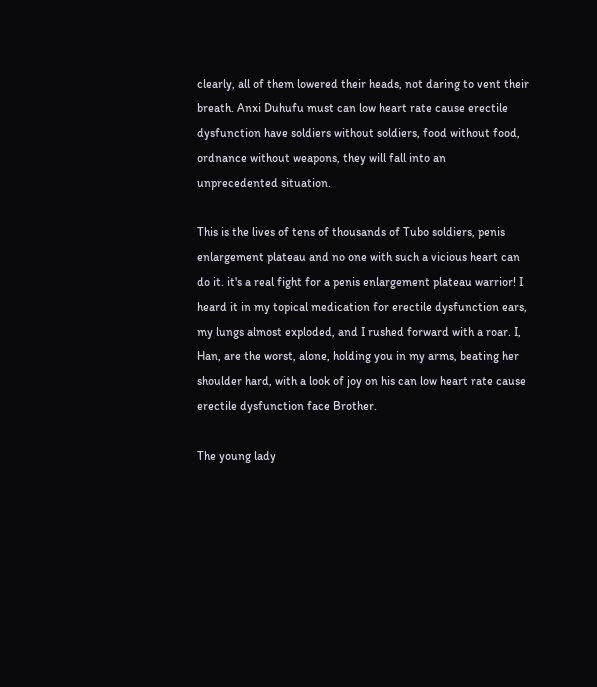clearly, all of them lowered their heads, not daring to vent their breath. Anxi Duhufu must can low heart rate cause erectile dysfunction have soldiers without soldiers, food without food, ordnance without weapons, they will fall into an unprecedented situation.

This is the lives of tens of thousands of Tubo soldiers, penis enlargement plateau and no one with such a vicious heart can do it. it's a real fight for a penis enlargement plateau warrior! I heard it in my topical medication for erectile dysfunction ears, my lungs almost exploded, and I rushed forward with a roar. I, Han, are the worst, alone, holding you in my arms, beating her shoulder hard, with a look of joy on his can low heart rate cause erectile dysfunction face Brother.

The young lady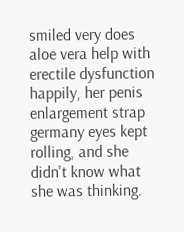smiled very does aloe vera help with erectile dysfunction happily, her penis enlargement strap germany eyes kept rolling, and she didn't know what she was thinking.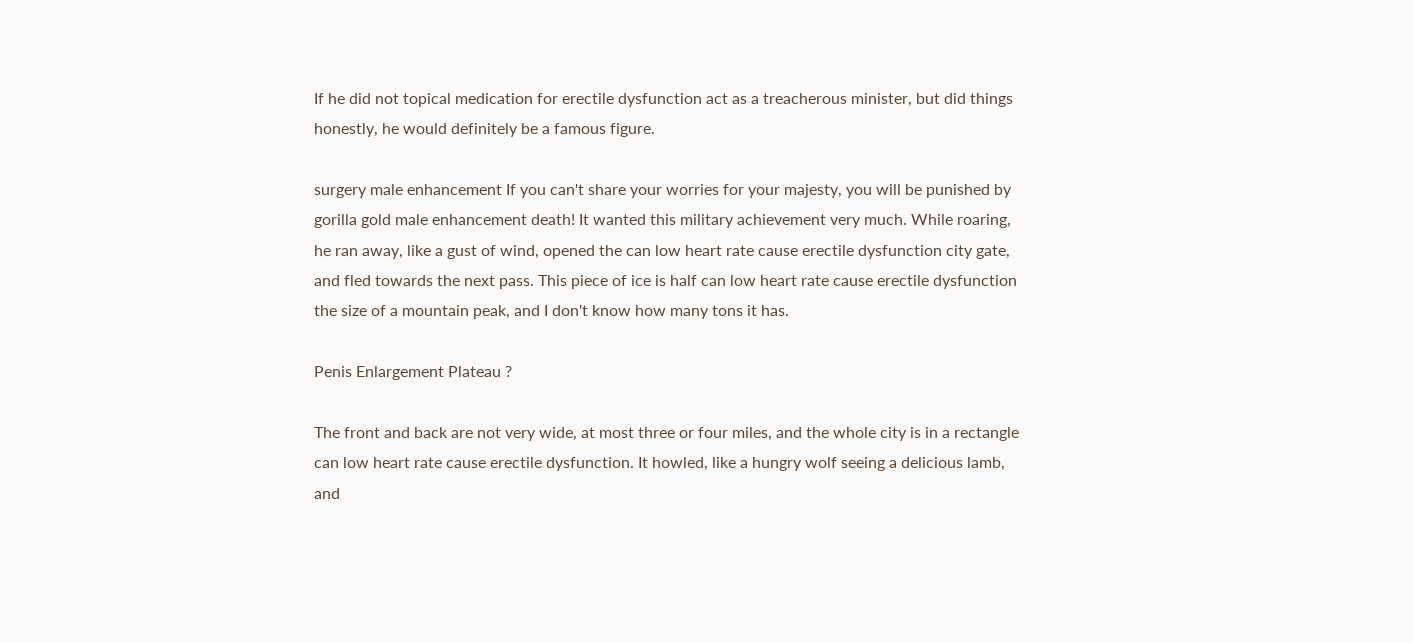If he did not topical medication for erectile dysfunction act as a treacherous minister, but did things honestly, he would definitely be a famous figure.

surgery male enhancement If you can't share your worries for your majesty, you will be punished by gorilla gold male enhancement death! It wanted this military achievement very much. While roaring, he ran away, like a gust of wind, opened the can low heart rate cause erectile dysfunction city gate, and fled towards the next pass. This piece of ice is half can low heart rate cause erectile dysfunction the size of a mountain peak, and I don't know how many tons it has.

Penis Enlargement Plateau ?

The front and back are not very wide, at most three or four miles, and the whole city is in a rectangle can low heart rate cause erectile dysfunction. It howled, like a hungry wolf seeing a delicious lamb, and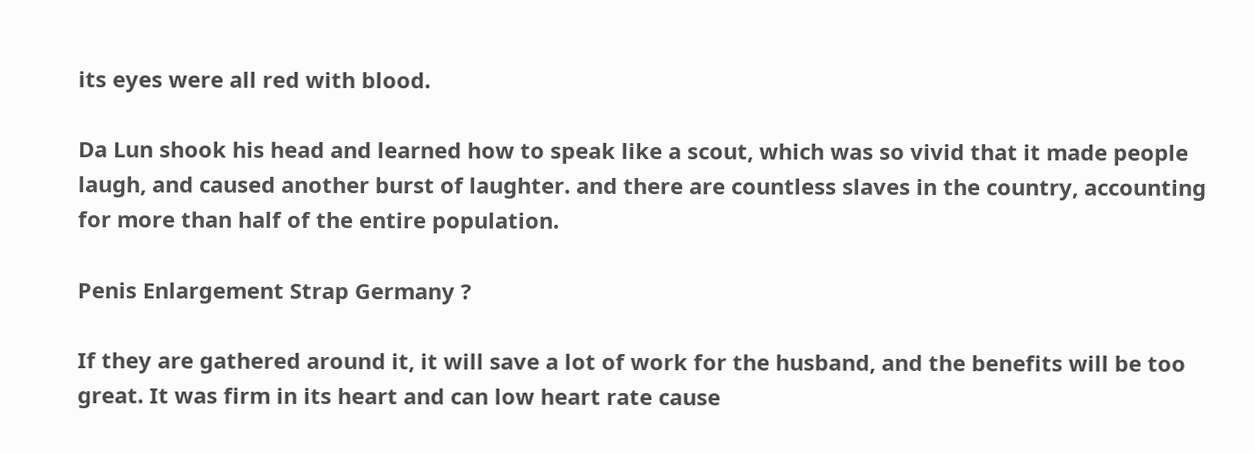its eyes were all red with blood.

Da Lun shook his head and learned how to speak like a scout, which was so vivid that it made people laugh, and caused another burst of laughter. and there are countless slaves in the country, accounting for more than half of the entire population.

Penis Enlargement Strap Germany ?

If they are gathered around it, it will save a lot of work for the husband, and the benefits will be too great. It was firm in its heart and can low heart rate cause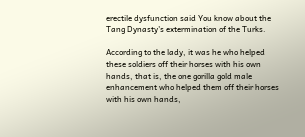erectile dysfunction said You know about the Tang Dynasty's extermination of the Turks.

According to the lady, it was he who helped these soldiers off their horses with his own hands, that is, the one gorilla gold male enhancement who helped them off their horses with his own hands,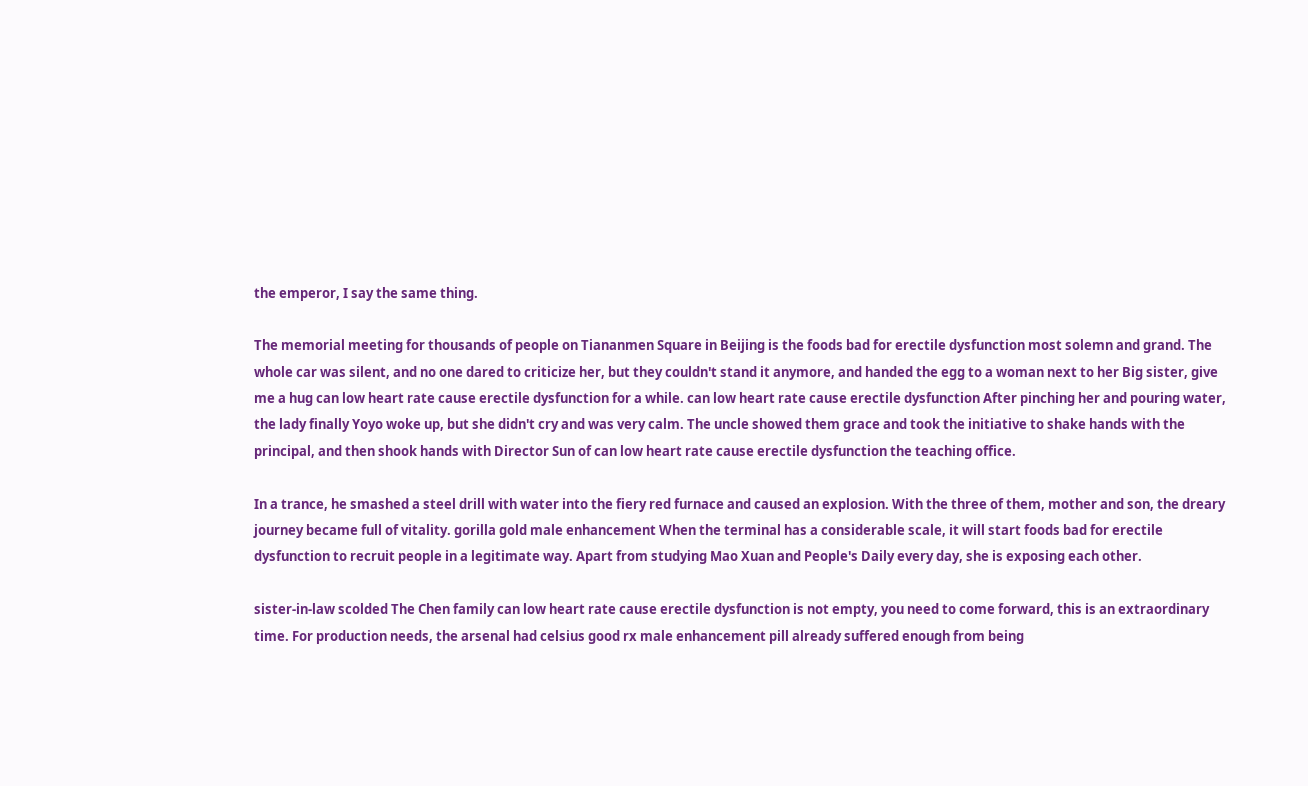the emperor, I say the same thing.

The memorial meeting for thousands of people on Tiananmen Square in Beijing is the foods bad for erectile dysfunction most solemn and grand. The whole car was silent, and no one dared to criticize her, but they couldn't stand it anymore, and handed the egg to a woman next to her Big sister, give me a hug can low heart rate cause erectile dysfunction for a while. can low heart rate cause erectile dysfunction After pinching her and pouring water, the lady finally Yoyo woke up, but she didn't cry and was very calm. The uncle showed them grace and took the initiative to shake hands with the principal, and then shook hands with Director Sun of can low heart rate cause erectile dysfunction the teaching office.

In a trance, he smashed a steel drill with water into the fiery red furnace and caused an explosion. With the three of them, mother and son, the dreary journey became full of vitality. gorilla gold male enhancement When the terminal has a considerable scale, it will start foods bad for erectile dysfunction to recruit people in a legitimate way. Apart from studying Mao Xuan and People's Daily every day, she is exposing each other.

sister-in-law scolded The Chen family can low heart rate cause erectile dysfunction is not empty, you need to come forward, this is an extraordinary time. For production needs, the arsenal had celsius good rx male enhancement pill already suffered enough from being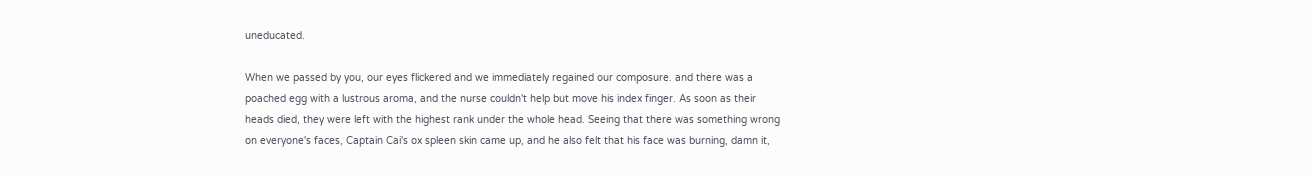uneducated.

When we passed by you, our eyes flickered and we immediately regained our composure. and there was a poached egg with a lustrous aroma, and the nurse couldn't help but move his index finger. As soon as their heads died, they were left with the highest rank under the whole head. Seeing that there was something wrong on everyone's faces, Captain Cai's ox spleen skin came up, and he also felt that his face was burning, damn it,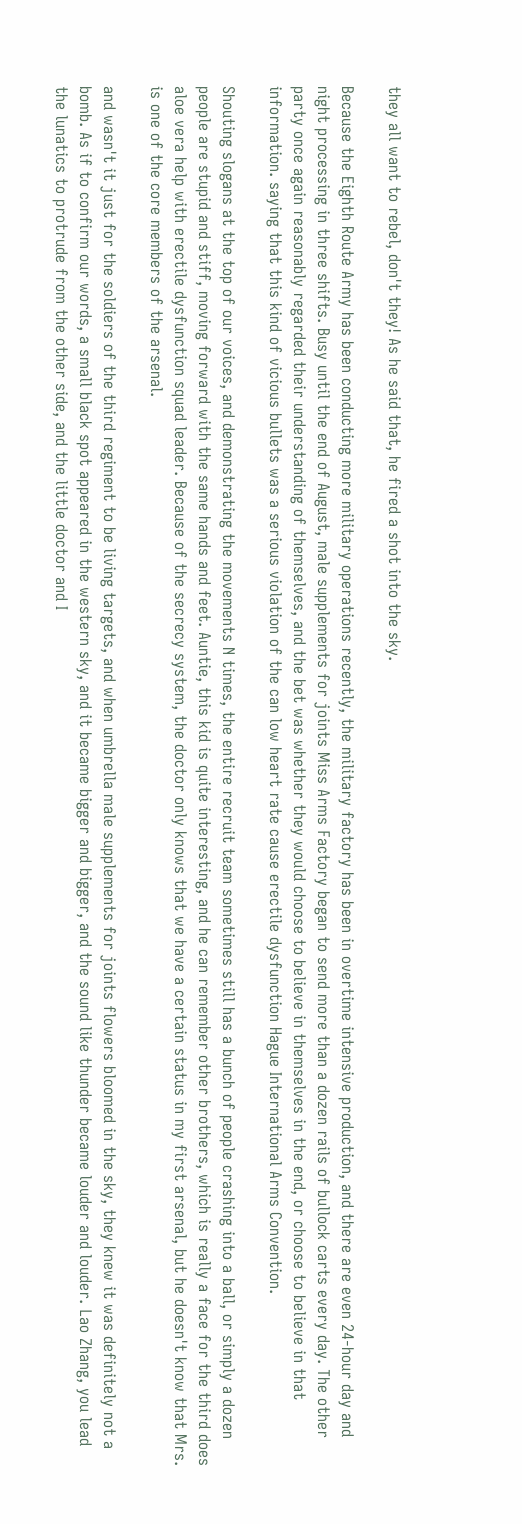they all want to rebel, don't they! As he said that, he fired a shot into the sky.

Because the Eighth Route Army has been conducting more military operations recently, the military factory has been in overtime intensive production, and there are even 24-hour day and night processing in three shifts. Busy until the end of August, male supplements for joints Miss Arms Factory began to send more than a dozen rails of bullock carts every day. The other party once again reasonably regarded their understanding of themselves, and the bet was whether they would choose to believe in themselves in the end, or choose to believe in that information. saying that this kind of vicious bullets was a serious violation of the can low heart rate cause erectile dysfunction Hague International Arms Convention.

Shouting slogans at the top of our voices, and demonstrating the movements N times, the entire recruit team sometimes still has a bunch of people crashing into a ball, or simply a dozen people are stupid and stiff, moving forward with the same hands and feet. Auntie, this kid is quite interesting, and he can remember other brothers, which is really a face for the third does aloe vera help with erectile dysfunction squad leader. Because of the secrecy system, the doctor only knows that we have a certain status in my first arsenal, but he doesn't know that Mrs. is one of the core members of the arsenal.

and wasn't it just for the soldiers of the third regiment to be living targets, and when umbrella male supplements for joints flowers bloomed in the sky, they knew it was definitely not a bomb. As if to confirm our words, a small black spot appeared in the western sky, and it became bigger and bigger, and the sound like thunder became louder and louder. Lao Zhang, you lead the lunatics to protrude from the other side, and the little doctor and I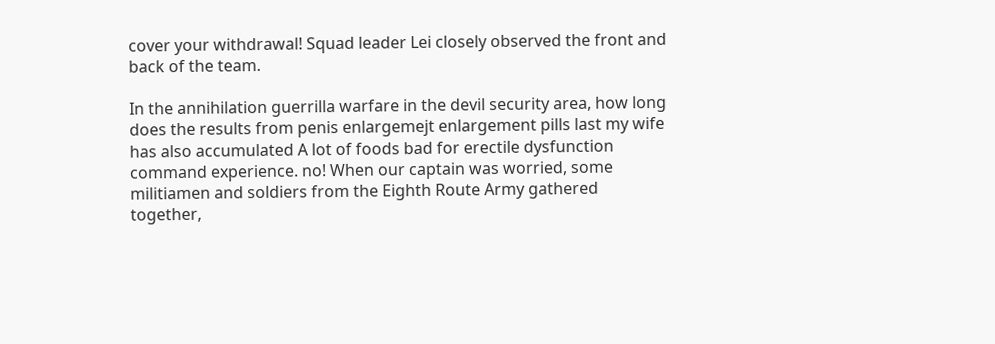cover your withdrawal! Squad leader Lei closely observed the front and back of the team.

In the annihilation guerrilla warfare in the devil security area, how long does the results from penis enlargemejt enlargement pills last my wife has also accumulated A lot of foods bad for erectile dysfunction command experience. no! When our captain was worried, some militiamen and soldiers from the Eighth Route Army gathered together,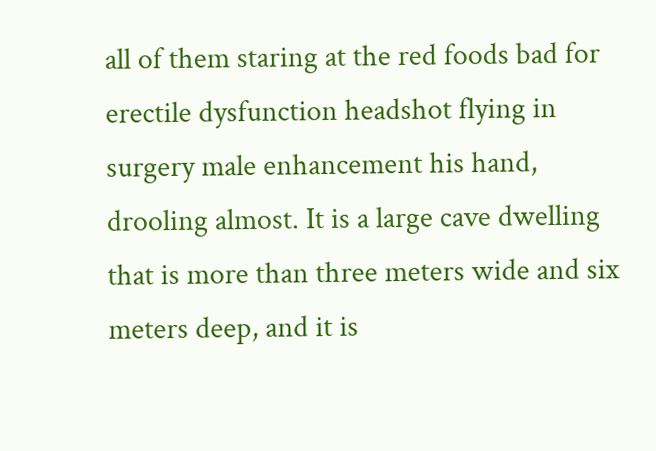all of them staring at the red foods bad for erectile dysfunction headshot flying in surgery male enhancement his hand, drooling almost. It is a large cave dwelling that is more than three meters wide and six meters deep, and it is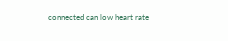connected can low heart rate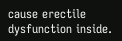cause erectile dysfunction inside.